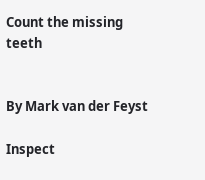Count the missing teeth


By Mark van der Feyst

Inspect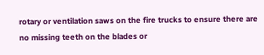rotary or ventilation saws on the fire trucks to ensure there are no missing teeth on the blades or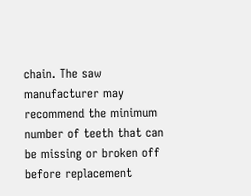chain. The saw manufacturer may recommend the minimum number of teeth that can be missing or broken off before replacement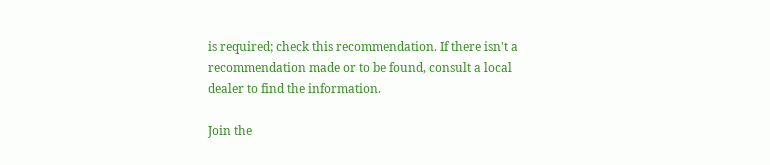is required; check this recommendation. If there isn't a recommendation made or to be found, consult a local dealer to find the information.

Join the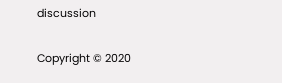discussion

Copyright © 2020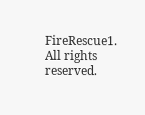FireRescue1. All rights reserved.